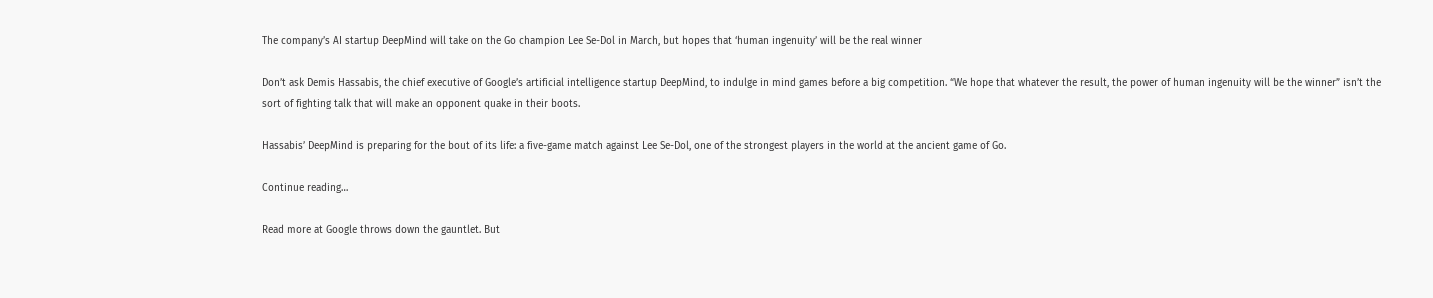The company’s AI startup DeepMind will take on the Go champion Lee Se-Dol in March, but hopes that ‘human ingenuity’ will be the real winner

Don’t ask Demis Hassabis, the chief executive of Google’s artificial intelligence startup DeepMind, to indulge in mind games before a big competition. “We hope that whatever the result, the power of human ingenuity will be the winner” isn’t the sort of fighting talk that will make an opponent quake in their boots.

Hassabis’ DeepMind is preparing for the bout of its life: a five-game match against Lee Se-Dol, one of the strongest players in the world at the ancient game of Go.

Continue reading…

Read more at Google throws down the gauntlet. But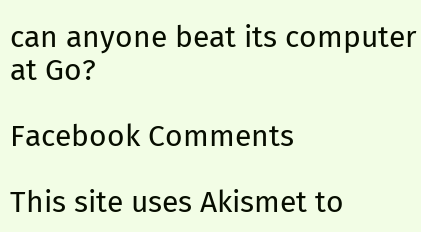can anyone beat its computer at Go?

Facebook Comments

This site uses Akismet to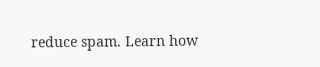reduce spam. Learn how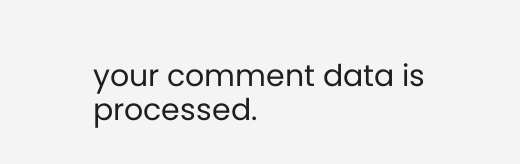your comment data is processed.